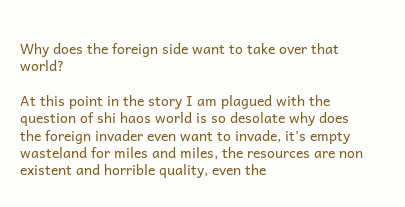Why does the foreign side want to take over that world?

At this point in the story I am plagued with the question of shi haos world is so desolate why does the foreign invader even want to invade, it's empty wasteland for miles and miles, the resources are non existent and horrible quality, even the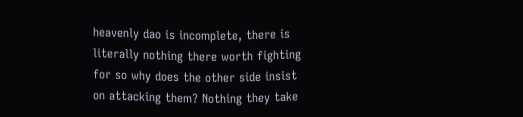heavenly dao is incomplete, there is literally nothing there worth fighting for so why does the other side insist on attacking them? Nothing they take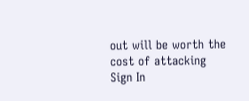out will be worth the cost of attacking
Sign In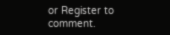or Register to comment.